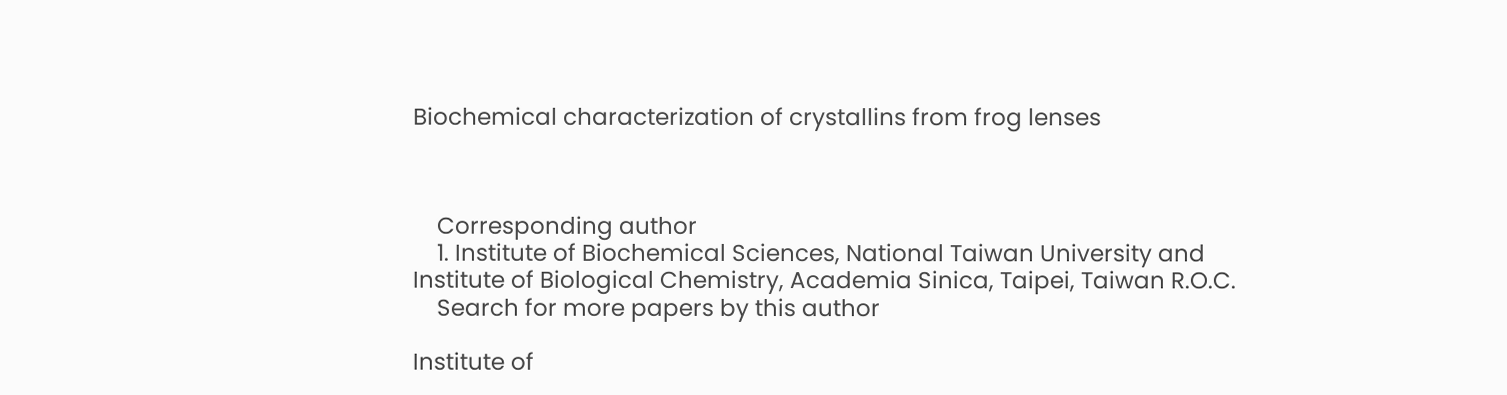Biochemical characterization of crystallins from frog lenses



    Corresponding author
    1. Institute of Biochemical Sciences, National Taiwan University and Institute of Biological Chemistry, Academia Sinica, Taipei, Taiwan R.O.C.
    Search for more papers by this author

Institute of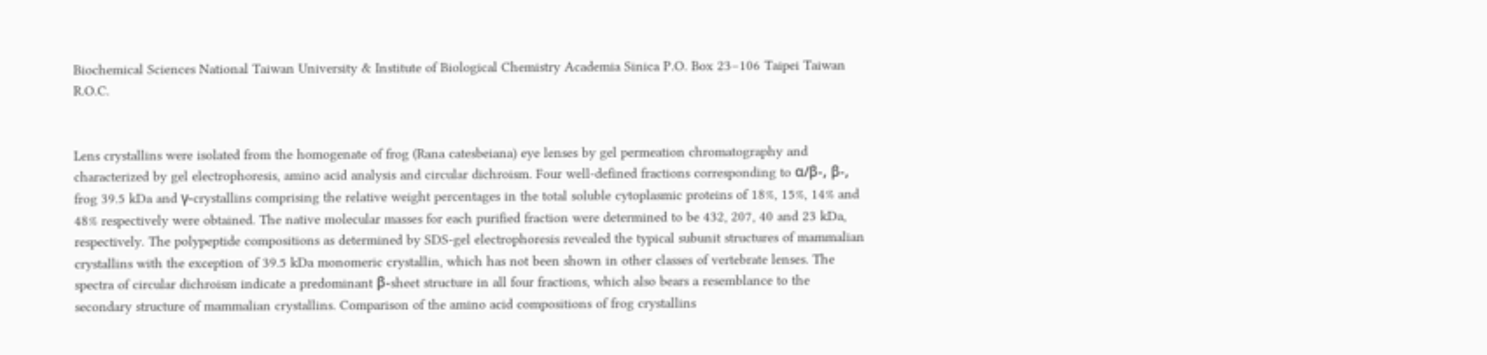Biochemical Sciences National Taiwan University & Institute of Biological Chemistry Academia Sinica P.O. Box 23–106 Taipei Taiwan R.O.C.


Lens crystallins were isolated from the homogenate of frog (Rana catesbeiana) eye lenses by gel permeation chromatography and characterized by gel electrophoresis, amino acid analysis and circular dichroism. Four well-defined fractions corresponding to α/β-, β-, frog 39.5 kDa and γ-crystallins comprising the relative weight percentages in the total soluble cytoplasmic proteins of 18%, 15%, 14% and 48% respectively were obtained. The native molecular masses for each purified fraction were determined to be 432, 207, 40 and 23 kDa, respectively. The polypeptide compositions as determined by SDS-gel electrophoresis revealed the typical subunit structures of mammalian crystallins with the exception of 39.5 kDa monomeric crystallin, which has not been shown in other classes of vertebrate lenses. The spectra of circular dichroism indicate a predominant β-sheet structure in all four fractions, which also bears a resemblance to the secondary structure of mammalian crystallins. Comparison of the amino acid compositions of frog crystallins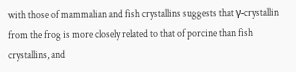with those of mammalian and fish crystallins suggests that γ-crystallin from the frog is more closely related to that of porcine than fish crystallins, and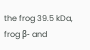the frog 39.5 kDa, frog β- and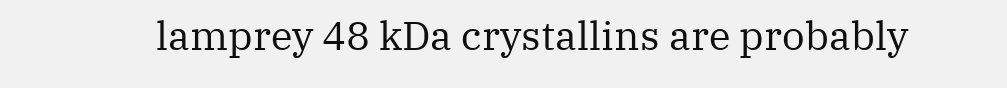lamprey 48 kDa crystallins are probably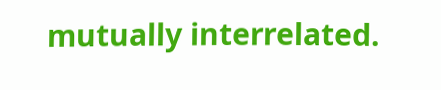mutually interrelated.